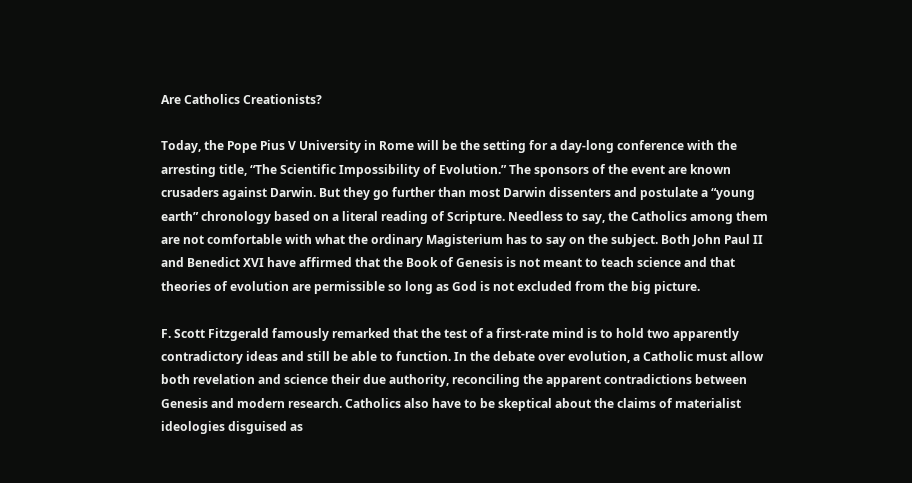Are Catholics Creationists?

Today, the Pope Pius V University in Rome will be the setting for a day-long conference with the arresting title, “The Scientific Impossibility of Evolution.” The sponsors of the event are known crusaders against Darwin. But they go further than most Darwin dissenters and postulate a “young earth” chronology based on a literal reading of Scripture. Needless to say, the Catholics among them are not comfortable with what the ordinary Magisterium has to say on the subject. Both John Paul II and Benedict XVI have affirmed that the Book of Genesis is not meant to teach science and that theories of evolution are permissible so long as God is not excluded from the big picture.

F. Scott Fitzgerald famously remarked that the test of a first-rate mind is to hold two apparently contradictory ideas and still be able to function. In the debate over evolution, a Catholic must allow both revelation and science their due authority, reconciling the apparent contradictions between Genesis and modern research. Catholics also have to be skeptical about the claims of materialist ideologies disguised as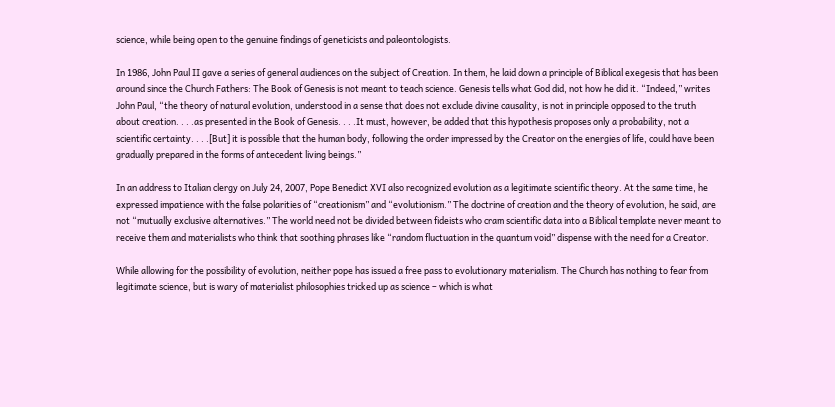science, while being open to the genuine findings of geneticists and paleontologists.

In 1986, John Paul II gave a series of general audiences on the subject of Creation. In them, he laid down a principle of Biblical exegesis that has been around since the Church Fathers: The Book of Genesis is not meant to teach science. Genesis tells what God did, not how he did it. “Indeed,” writes John Paul, “the theory of natural evolution, understood in a sense that does not exclude divine causality, is not in principle opposed to the truth about creation. . . .as presented in the Book of Genesis. . . .It must, however, be added that this hypothesis proposes only a probability, not a scientific certainty. . . .[But] it is possible that the human body, following the order impressed by the Creator on the energies of life, could have been gradually prepared in the forms of antecedent living beings.”

In an address to Italian clergy on July 24, 2007, Pope Benedict XVI also recognized evolution as a legitimate scientific theory. At the same time, he expressed impatience with the false polarities of “creationism” and “evolutionism.” The doctrine of creation and the theory of evolution, he said, are not “mutually exclusive alternatives.” The world need not be divided between fideists who cram scientific data into a Biblical template never meant to receive them and materialists who think that soothing phrases like “random fluctuation in the quantum void” dispense with the need for a Creator.

While allowing for the possibility of evolution, neither pope has issued a free pass to evolutionary materialism. The Church has nothing to fear from legitimate science, but is wary of materialist philosophies tricked up as science – which is what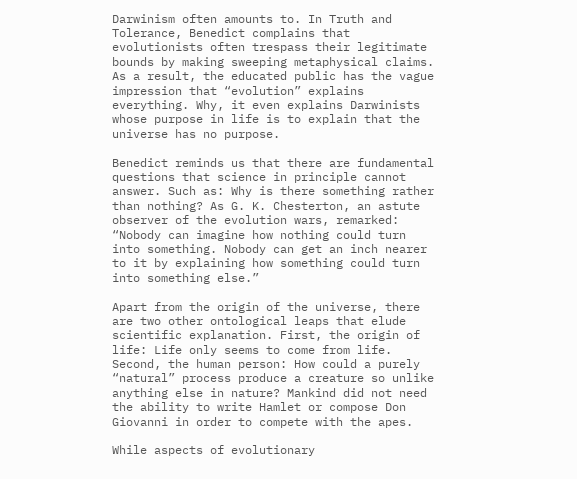Darwinism often amounts to. In Truth and Tolerance, Benedict complains that evolutionists often trespass their legitimate bounds by making sweeping metaphysical claims. As a result, the educated public has the vague impression that “evolution” explains everything. Why, it even explains Darwinists whose purpose in life is to explain that the universe has no purpose.

Benedict reminds us that there are fundamental questions that science in principle cannot answer. Such as: Why is there something rather than nothing? As G. K. Chesterton, an astute observer of the evolution wars, remarked: “Nobody can imagine how nothing could turn into something. Nobody can get an inch nearer to it by explaining how something could turn into something else.”

Apart from the origin of the universe, there are two other ontological leaps that elude scientific explanation. First, the origin of life: Life only seems to come from life. Second, the human person: How could a purely “natural” process produce a creature so unlike anything else in nature? Mankind did not need the ability to write Hamlet or compose Don Giovanni in order to compete with the apes.

While aspects of evolutionary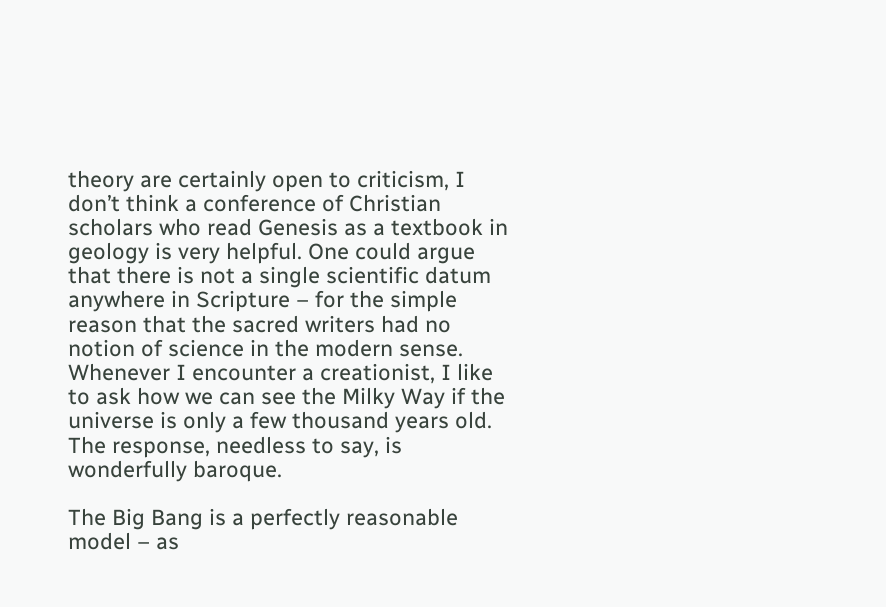theory are certainly open to criticism, I don’t think a conference of Christian scholars who read Genesis as a textbook in geology is very helpful. One could argue that there is not a single scientific datum anywhere in Scripture – for the simple reason that the sacred writers had no notion of science in the modern sense. Whenever I encounter a creationist, I like to ask how we can see the Milky Way if the universe is only a few thousand years old. The response, needless to say, is wonderfully baroque.

The Big Bang is a perfectly reasonable model – as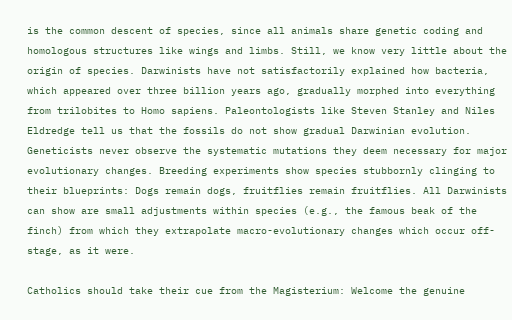is the common descent of species, since all animals share genetic coding and homologous structures like wings and limbs. Still, we know very little about the origin of species. Darwinists have not satisfactorily explained how bacteria, which appeared over three billion years ago, gradually morphed into everything from trilobites to Homo sapiens. Paleontologists like Steven Stanley and Niles Eldredge tell us that the fossils do not show gradual Darwinian evolution. Geneticists never observe the systematic mutations they deem necessary for major evolutionary changes. Breeding experiments show species stubbornly clinging to their blueprints: Dogs remain dogs, fruitflies remain fruitflies. All Darwinists can show are small adjustments within species (e.g., the famous beak of the finch) from which they extrapolate macro-evolutionary changes which occur off-stage, as it were.

Catholics should take their cue from the Magisterium: Welcome the genuine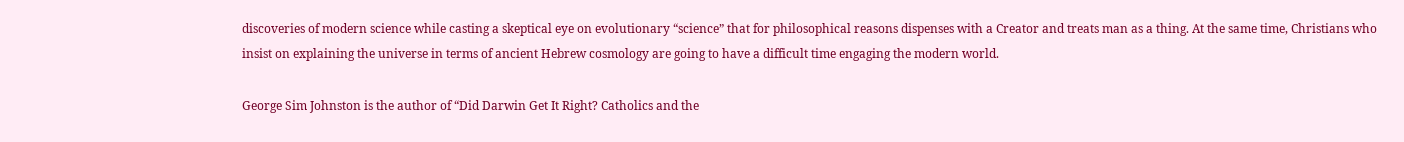discoveries of modern science while casting a skeptical eye on evolutionary “science” that for philosophical reasons dispenses with a Creator and treats man as a thing. At the same time, Christians who insist on explaining the universe in terms of ancient Hebrew cosmology are going to have a difficult time engaging the modern world.

George Sim Johnston is the author of “Did Darwin Get It Right? Catholics and the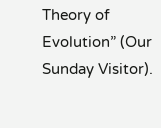Theory of Evolution” (Our Sunday Visitor).